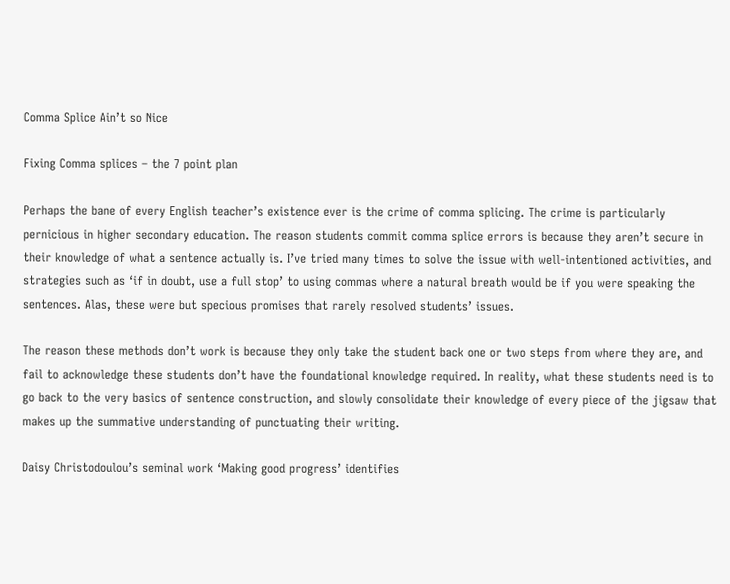Comma Splice Ain’t so Nice

Fixing Comma splices – the 7 point plan

Perhaps the bane of every English teacher’s existence ever is the crime of comma splicing. The crime is particularly pernicious in higher secondary education. The reason students commit comma splice errors is because they aren’t secure in their knowledge of what a sentence actually is. I’ve tried many times to solve the issue with well-intentioned activities, and strategies such as ‘if in doubt, use a full stop’ to using commas where a natural breath would be if you were speaking the sentences. Alas, these were but specious promises that rarely resolved students’ issues.

The reason these methods don’t work is because they only take the student back one or two steps from where they are, and fail to acknowledge these students don’t have the foundational knowledge required. In reality, what these students need is to go back to the very basics of sentence construction, and slowly consolidate their knowledge of every piece of the jigsaw that makes up the summative understanding of punctuating their writing.

Daisy Christodoulou’s seminal work ‘Making good progress’ identifies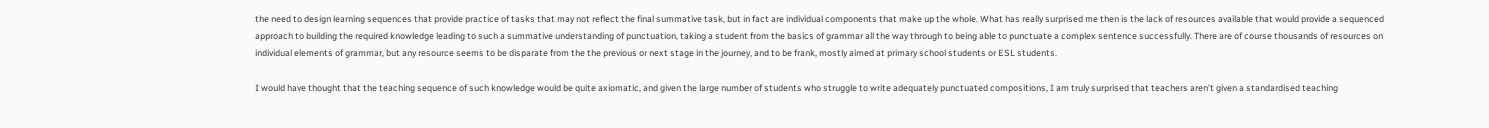the need to design learning sequences that provide practice of tasks that may not reflect the final summative task, but in fact are individual components that make up the whole. What has really surprised me then is the lack of resources available that would provide a sequenced approach to building the required knowledge leading to such a summative understanding of punctuation, taking a student from the basics of grammar all the way through to being able to punctuate a complex sentence successfully. There are of course thousands of resources on individual elements of grammar, but any resource seems to be disparate from the the previous or next stage in the journey, and to be frank, mostly aimed at primary school students or ESL students.

I would have thought that the teaching sequence of such knowledge would be quite axiomatic, and given the large number of students who struggle to write adequately punctuated compositions, I am truly surprised that teachers aren’t given a standardised teaching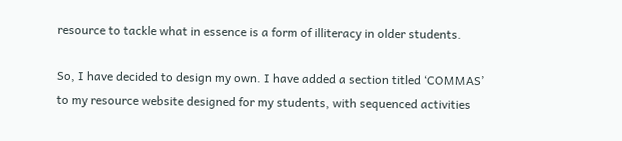resource to tackle what in essence is a form of illiteracy in older students.

So, I have decided to design my own. I have added a section titled ‘COMMAS’ to my resource website designed for my students, with sequenced activities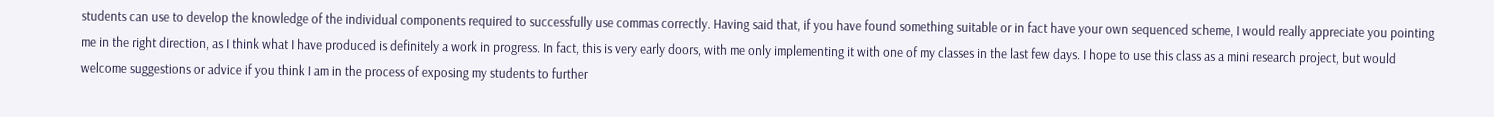students can use to develop the knowledge of the individual components required to successfully use commas correctly. Having said that, if you have found something suitable or in fact have your own sequenced scheme, I would really appreciate you pointing me in the right direction, as I think what I have produced is definitely a work in progress. In fact, this is very early doors, with me only implementing it with one of my classes in the last few days. I hope to use this class as a mini research project, but would welcome suggestions or advice if you think I am in the process of exposing my students to further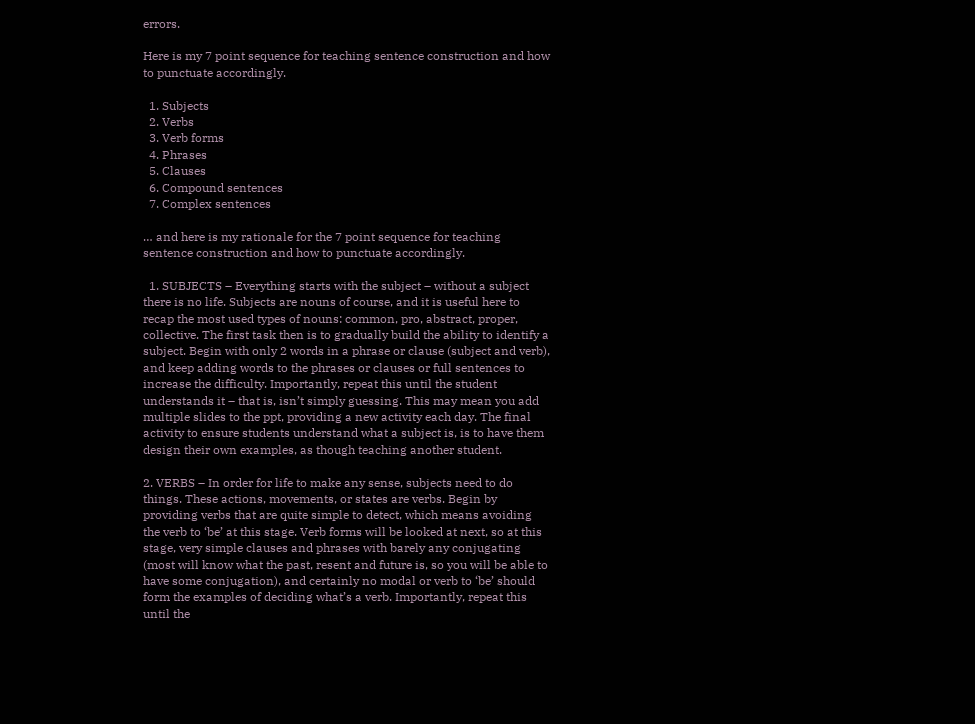errors.

Here is my 7 point sequence for teaching sentence construction and how to punctuate accordingly.

  1. Subjects
  2. Verbs
  3. Verb forms
  4. Phrases
  5. Clauses
  6. Compound sentences
  7. Complex sentences

… and here is my rationale for the 7 point sequence for teaching sentence construction and how to punctuate accordingly.

  1. SUBJECTS – Everything starts with the subject – without a subject there is no life. Subjects are nouns of course, and it is useful here to recap the most used types of nouns: common, pro, abstract, proper, collective. The first task then is to gradually build the ability to identify a subject. Begin with only 2 words in a phrase or clause (subject and verb), and keep adding words to the phrases or clauses or full sentences to increase the difficulty. Importantly, repeat this until the student understands it – that is, isn’t simply guessing. This may mean you add multiple slides to the ppt, providing a new activity each day. The final activity to ensure students understand what a subject is, is to have them design their own examples, as though teaching another student.

2. VERBS – In order for life to make any sense, subjects need to do things. These actions, movements, or states are verbs. Begin by providing verbs that are quite simple to detect, which means avoiding the verb to ‘be’ at this stage. Verb forms will be looked at next, so at this stage, very simple clauses and phrases with barely any conjugating (most will know what the past, resent and future is, so you will be able to have some conjugation), and certainly no modal or verb to ‘be’ should form the examples of deciding what’s a verb. Importantly, repeat this until the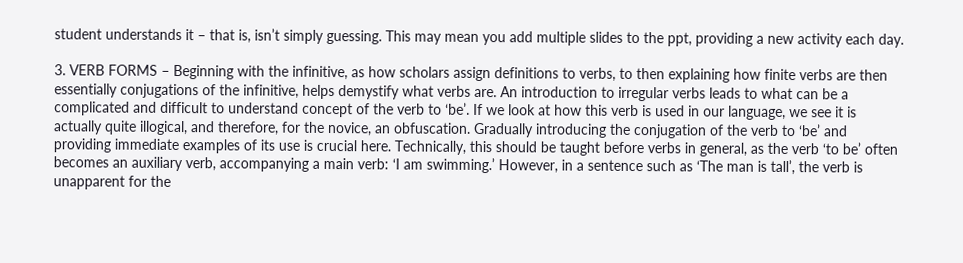student understands it – that is, isn’t simply guessing. This may mean you add multiple slides to the ppt, providing a new activity each day.

3. VERB FORMS – Beginning with the infinitive, as how scholars assign definitions to verbs, to then explaining how finite verbs are then essentially conjugations of the infinitive, helps demystify what verbs are. An introduction to irregular verbs leads to what can be a complicated and difficult to understand concept of the verb to ‘be’. If we look at how this verb is used in our language, we see it is actually quite illogical, and therefore, for the novice, an obfuscation. Gradually introducing the conjugation of the verb to ‘be’ and providing immediate examples of its use is crucial here. Technically, this should be taught before verbs in general, as the verb ‘to be’ often becomes an auxiliary verb, accompanying a main verb: ‘I am swimming.’ However, in a sentence such as ‘The man is tall’, the verb is unapparent for the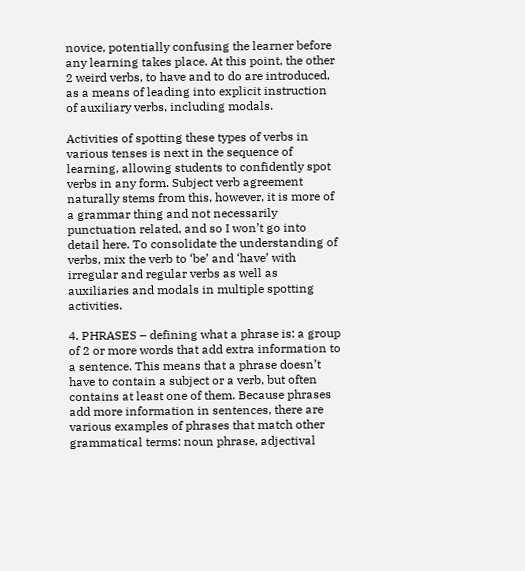novice, potentially confusing the learner before any learning takes place. At this point, the other 2 weird verbs, to have and to do are introduced, as a means of leading into explicit instruction of auxiliary verbs, including modals.

Activities of spotting these types of verbs in various tenses is next in the sequence of learning, allowing students to confidently spot verbs in any form. Subject verb agreement naturally stems from this, however, it is more of a grammar thing and not necessarily punctuation related, and so I won’t go into detail here. To consolidate the understanding of verbs, mix the verb to ‘be’ and ‘have’ with irregular and regular verbs as well as auxiliaries and modals in multiple spotting activities.

4. PHRASES – defining what a phrase is: a group of 2 or more words that add extra information to a sentence. This means that a phrase doesn’t have to contain a subject or a verb, but often contains at least one of them. Because phrases add more information in sentences, there are various examples of phrases that match other grammatical terms: noun phrase, adjectival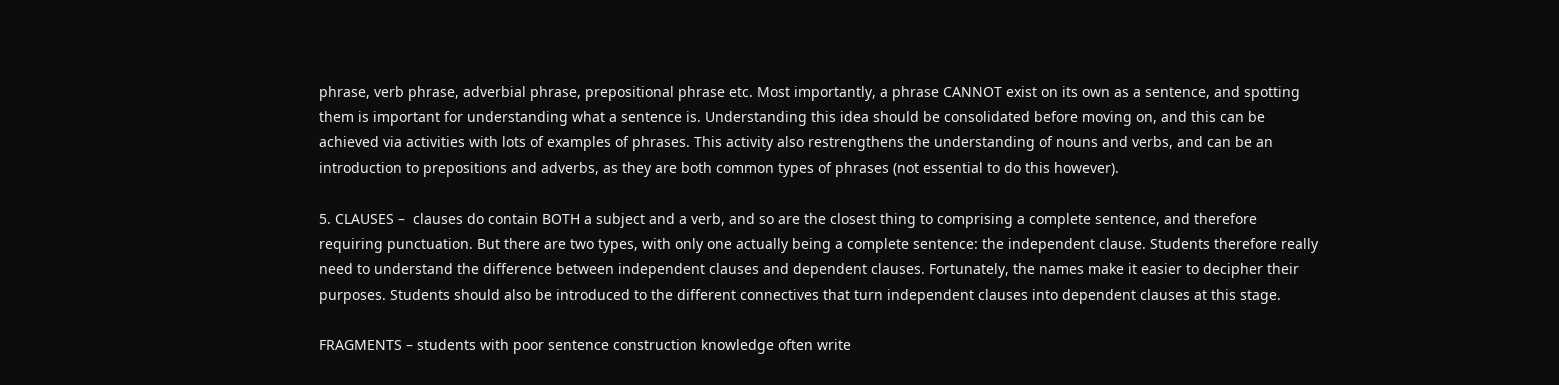phrase, verb phrase, adverbial phrase, prepositional phrase etc. Most importantly, a phrase CANNOT exist on its own as a sentence, and spotting them is important for understanding what a sentence is. Understanding this idea should be consolidated before moving on, and this can be achieved via activities with lots of examples of phrases. This activity also restrengthens the understanding of nouns and verbs, and can be an introduction to prepositions and adverbs, as they are both common types of phrases (not essential to do this however).

5. CLAUSES –  clauses do contain BOTH a subject and a verb, and so are the closest thing to comprising a complete sentence, and therefore requiring punctuation. But there are two types, with only one actually being a complete sentence: the independent clause. Students therefore really need to understand the difference between independent clauses and dependent clauses. Fortunately, the names make it easier to decipher their purposes. Students should also be introduced to the different connectives that turn independent clauses into dependent clauses at this stage.

FRAGMENTS – students with poor sentence construction knowledge often write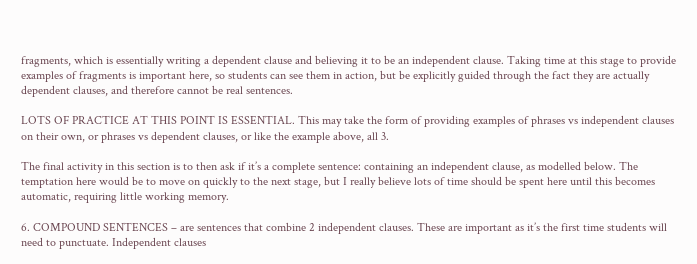fragments, which is essentially writing a dependent clause and believing it to be an independent clause. Taking time at this stage to provide examples of fragments is important here, so students can see them in action, but be explicitly guided through the fact they are actually dependent clauses, and therefore cannot be real sentences.

LOTS OF PRACTICE AT THIS POINT IS ESSENTIAL. This may take the form of providing examples of phrases vs independent clauses on their own, or phrases vs dependent clauses, or like the example above, all 3.

The final activity in this section is to then ask if it’s a complete sentence: containing an independent clause, as modelled below. The temptation here would be to move on quickly to the next stage, but I really believe lots of time should be spent here until this becomes automatic, requiring little working memory.

6. COMPOUND SENTENCES – are sentences that combine 2 independent clauses. These are important as it’s the first time students will need to punctuate. Independent clauses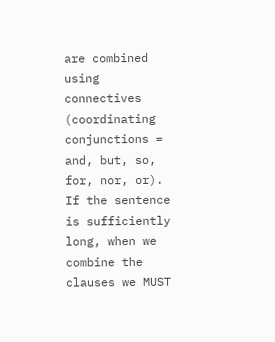are combined using connectives (coordinating conjunctions = and, but, so, for, nor, or). If the sentence is sufficiently long, when we combine the clauses we MUST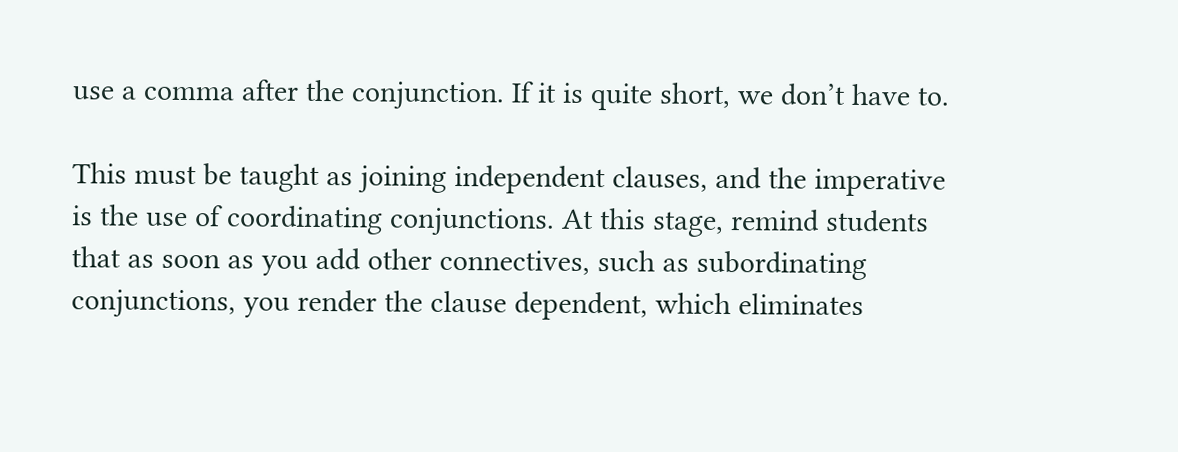use a comma after the conjunction. If it is quite short, we don’t have to.

This must be taught as joining independent clauses, and the imperative is the use of coordinating conjunctions. At this stage, remind students that as soon as you add other connectives, such as subordinating conjunctions, you render the clause dependent, which eliminates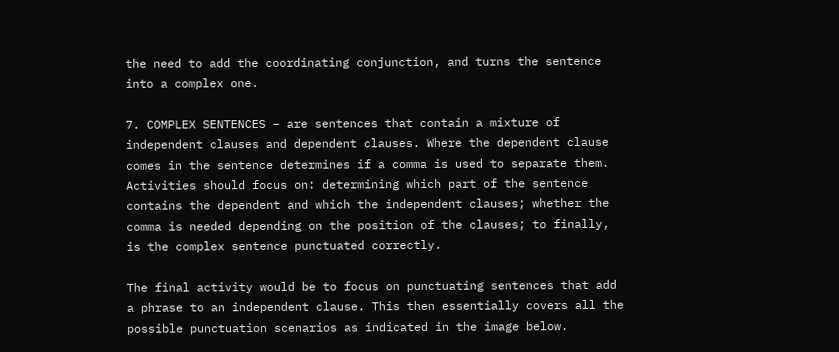the need to add the coordinating conjunction, and turns the sentence into a complex one.

7. COMPLEX SENTENCES – are sentences that contain a mixture of independent clauses and dependent clauses. Where the dependent clause comes in the sentence determines if a comma is used to separate them. Activities should focus on: determining which part of the sentence contains the dependent and which the independent clauses; whether the comma is needed depending on the position of the clauses; to finally, is the complex sentence punctuated correctly.

The final activity would be to focus on punctuating sentences that add a phrase to an independent clause. This then essentially covers all the possible punctuation scenarios as indicated in the image below.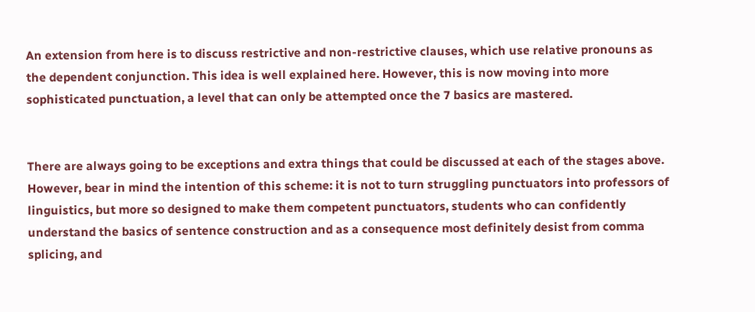An extension from here is to discuss restrictive and non-restrictive clauses, which use relative pronouns as the dependent conjunction. This idea is well explained here. However, this is now moving into more sophisticated punctuation, a level that can only be attempted once the 7 basics are mastered.


There are always going to be exceptions and extra things that could be discussed at each of the stages above. However, bear in mind the intention of this scheme: it is not to turn struggling punctuators into professors of linguistics, but more so designed to make them competent punctuators, students who can confidently understand the basics of sentence construction and as a consequence most definitely desist from comma splicing, and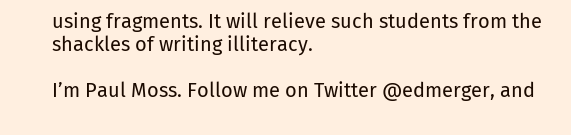using fragments. It will relieve such students from the shackles of writing illiteracy.

I’m Paul Moss. Follow me on Twitter @edmerger, and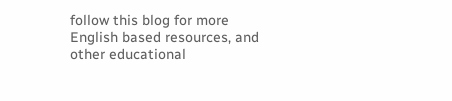follow this blog for more English based resources, and other educational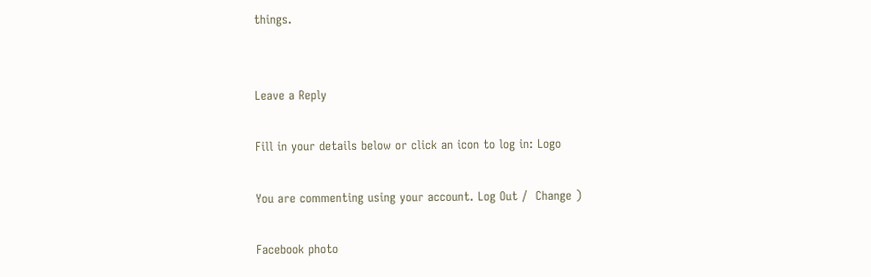things.


Leave a Reply

Fill in your details below or click an icon to log in: Logo

You are commenting using your account. Log Out /  Change )

Facebook photo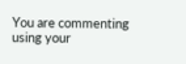You are commenting using your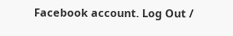Facebook account. Log Out /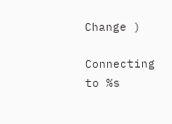Change )

Connecting to %s